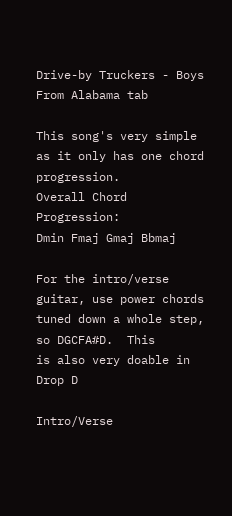Drive-by Truckers - Boys From Alabama tab

This song's very simple as it only has one chord progression.
Overall Chord Progression:
Dmin Fmaj Gmaj Bbmaj

For the intro/verse guitar, use power chords tuned down a whole step, so DGCFA#D.  This
is also very doable in Drop D

Intro/Verse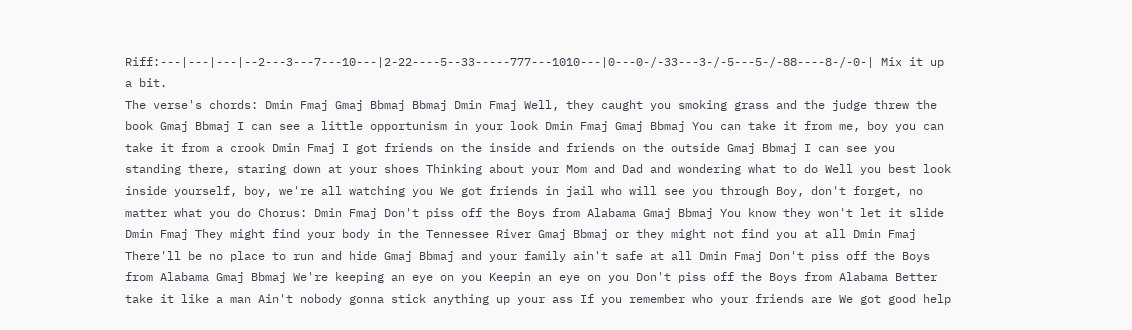Riff:---|---|---|--2---3---7---10---|2-22----5--33-----777---1010---|0---0-/-33---3-/-5---5-/-88----8-/-0-| Mix it up a bit.
The verse's chords: Dmin Fmaj Gmaj Bbmaj Bbmaj Dmin Fmaj Well, they caught you smoking grass and the judge threw the book Gmaj Bbmaj I can see a little opportunism in your look Dmin Fmaj Gmaj Bbmaj You can take it from me, boy you can take it from a crook Dmin Fmaj I got friends on the inside and friends on the outside Gmaj Bbmaj I can see you standing there, staring down at your shoes Thinking about your Mom and Dad and wondering what to do Well you best look inside yourself, boy, we're all watching you We got friends in jail who will see you through Boy, don't forget, no matter what you do Chorus: Dmin Fmaj Don't piss off the Boys from Alabama Gmaj Bbmaj You know they won't let it slide Dmin Fmaj They might find your body in the Tennessee River Gmaj Bbmaj or they might not find you at all Dmin Fmaj There'll be no place to run and hide Gmaj Bbmaj and your family ain't safe at all Dmin Fmaj Don't piss off the Boys from Alabama Gmaj Bbmaj We're keeping an eye on you Keepin an eye on you Don't piss off the Boys from Alabama Better take it like a man Ain't nobody gonna stick anything up your ass If you remember who your friends are We got good help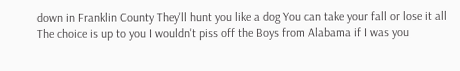down in Franklin County They'll hunt you like a dog You can take your fall or lose it all The choice is up to you I wouldn't piss off the Boys from Alabama if I was you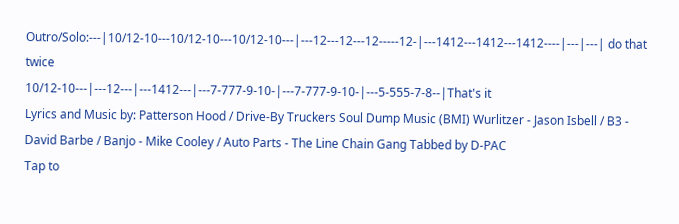Outro/Solo:---|10/12-10---10/12-10---10/12-10---|---12---12---12-----12-|---1412---1412---1412----|---|---| do that twice
10/12-10---|---12---|---1412---|---7-777-9-10-|---7-777-9-10-|---5-555-7-8--|That's it
Lyrics and Music by: Patterson Hood / Drive-By Truckers Soul Dump Music (BMI) Wurlitzer - Jason Isbell / B3 - David Barbe / Banjo - Mike Cooley / Auto Parts - The Line Chain Gang Tabbed by D-PAC
Tap to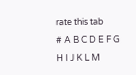rate this tab
# A B C D E F G H I J K L M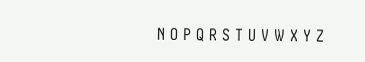N O P Q R S T U V W X Y Z